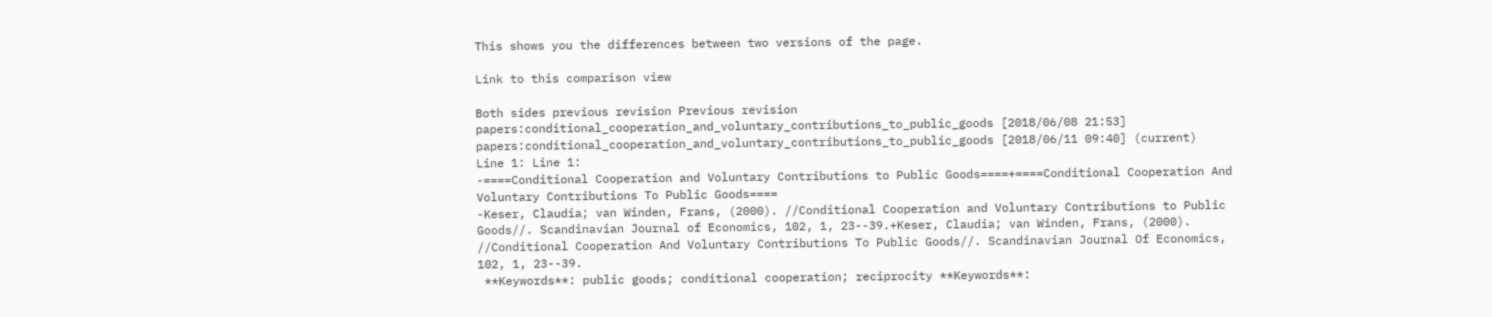This shows you the differences between two versions of the page.

Link to this comparison view

Both sides previous revision Previous revision
papers:conditional_cooperation_and_voluntary_contributions_to_public_goods [2018/06/08 21:53]
papers:conditional_cooperation_and_voluntary_contributions_to_public_goods [2018/06/11 09:40] (current)
Line 1: Line 1:
-====Conditional Cooperation and Voluntary Contributions to Public Goods====+====Conditional Cooperation And Voluntary Contributions To Public Goods====
-Keser, Claudia; van Winden, Frans, (2000). //Conditional Cooperation and Voluntary Contributions to Public Goods//. Scandinavian Journal of Economics, 102, 1, 23--39.+Keser, Claudia; van Winden, Frans, (2000). //Conditional Cooperation And Voluntary Contributions To Public Goods//. Scandinavian Journal Of Economics, 102, 1, 23--39.
 **Keywords**: public goods; conditional cooperation; reciprocity **Keywords**: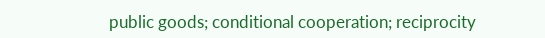public goods; conditional cooperation; reciprocity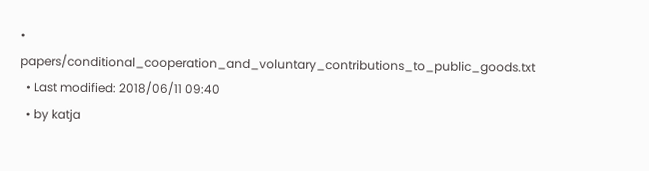• papers/conditional_cooperation_and_voluntary_contributions_to_public_goods.txt
  • Last modified: 2018/06/11 09:40
  • by katja